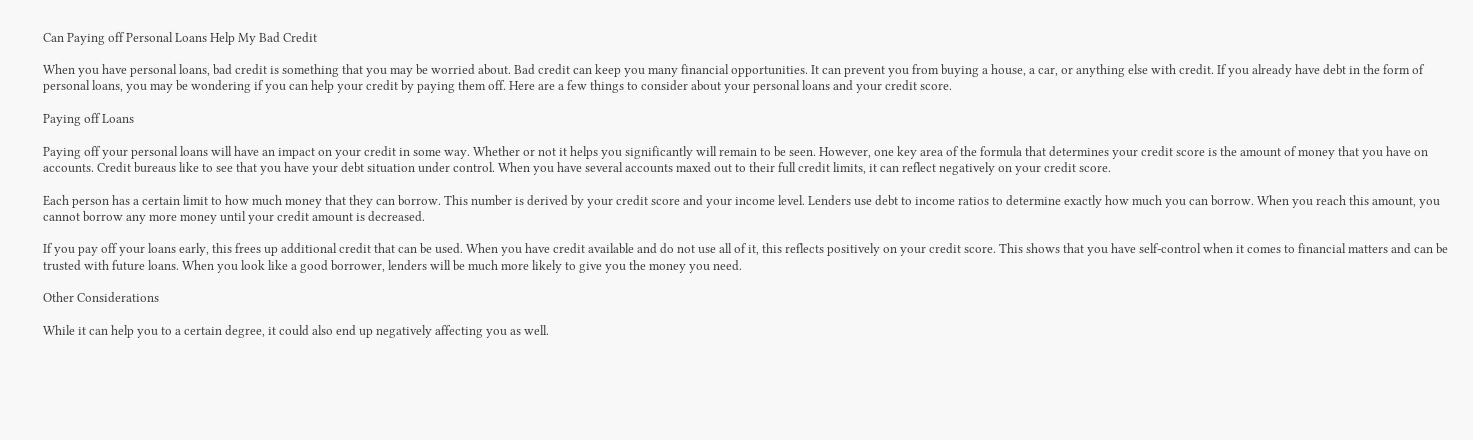Can Paying off Personal Loans Help My Bad Credit

When you have personal loans, bad credit is something that you may be worried about. Bad credit can keep you many financial opportunities. It can prevent you from buying a house, a car, or anything else with credit. If you already have debt in the form of personal loans, you may be wondering if you can help your credit by paying them off. Here are a few things to consider about your personal loans and your credit score.

Paying off Loans

Paying off your personal loans will have an impact on your credit in some way. Whether or not it helps you significantly will remain to be seen. However, one key area of the formula that determines your credit score is the amount of money that you have on accounts. Credit bureaus like to see that you have your debt situation under control. When you have several accounts maxed out to their full credit limits, it can reflect negatively on your credit score.

Each person has a certain limit to how much money that they can borrow. This number is derived by your credit score and your income level. Lenders use debt to income ratios to determine exactly how much you can borrow. When you reach this amount, you cannot borrow any more money until your credit amount is decreased.

If you pay off your loans early, this frees up additional credit that can be used. When you have credit available and do not use all of it, this reflects positively on your credit score. This shows that you have self-control when it comes to financial matters and can be trusted with future loans. When you look like a good borrower, lenders will be much more likely to give you the money you need.

Other Considerations

While it can help you to a certain degree, it could also end up negatively affecting you as well.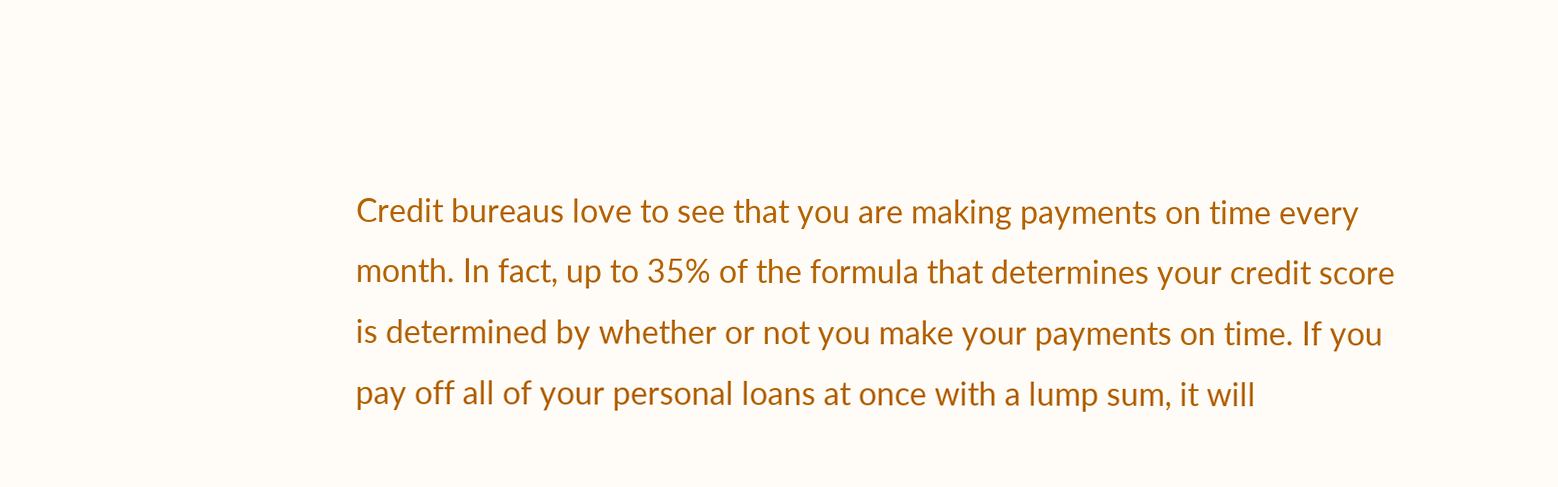Credit bureaus love to see that you are making payments on time every month. In fact, up to 35% of the formula that determines your credit score is determined by whether or not you make your payments on time. If you pay off all of your personal loans at once with a lump sum, it will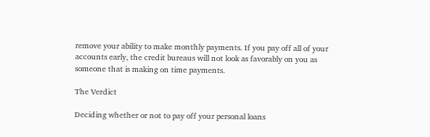remove your ability to make monthly payments. If you pay off all of your accounts early, the credit bureaus will not look as favorably on you as someone that is making on time payments.

The Verdict

Deciding whether or not to pay off your personal loans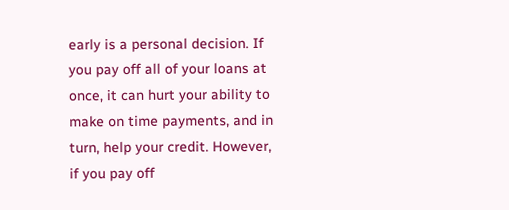early is a personal decision. If you pay off all of your loans at once, it can hurt your ability to make on time payments, and in turn, help your credit. However, if you pay off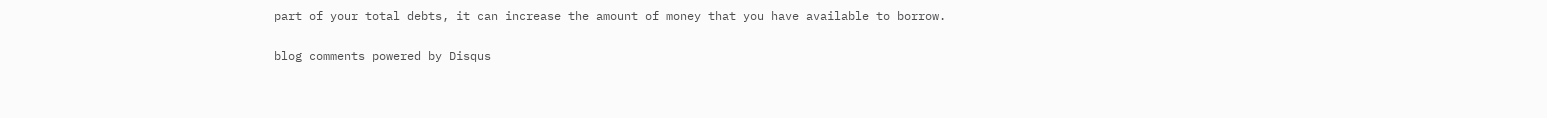part of your total debts, it can increase the amount of money that you have available to borrow.

blog comments powered by Disqus